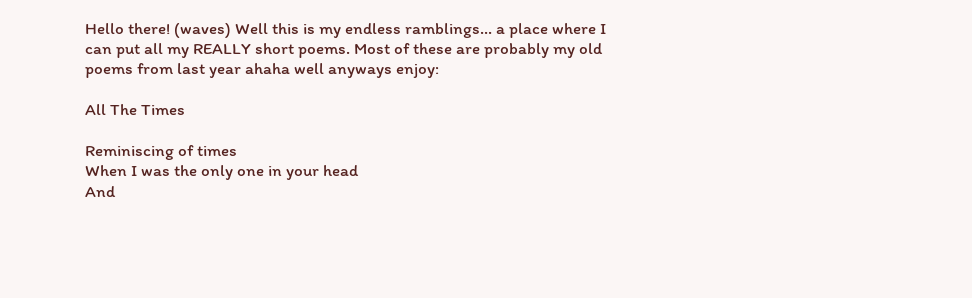Hello there! (waves) Well this is my endless ramblings... a place where I can put all my REALLY short poems. Most of these are probably my old poems from last year ahaha well anyways enjoy:

All The Times

Reminiscing of times
When I was the only one in your head
And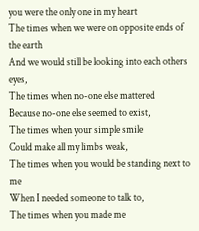you were the only one in my heart
The times when we were on opposite ends of the earth
And we would still be looking into each others eyes,
The times when no-one else mattered
Because no-one else seemed to exist,
The times when your simple smile
Could make all my limbs weak,
The times when you would be standing next to me
When I needed someone to talk to,
The times when you made me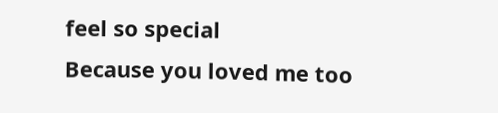feel so special
Because you loved me too